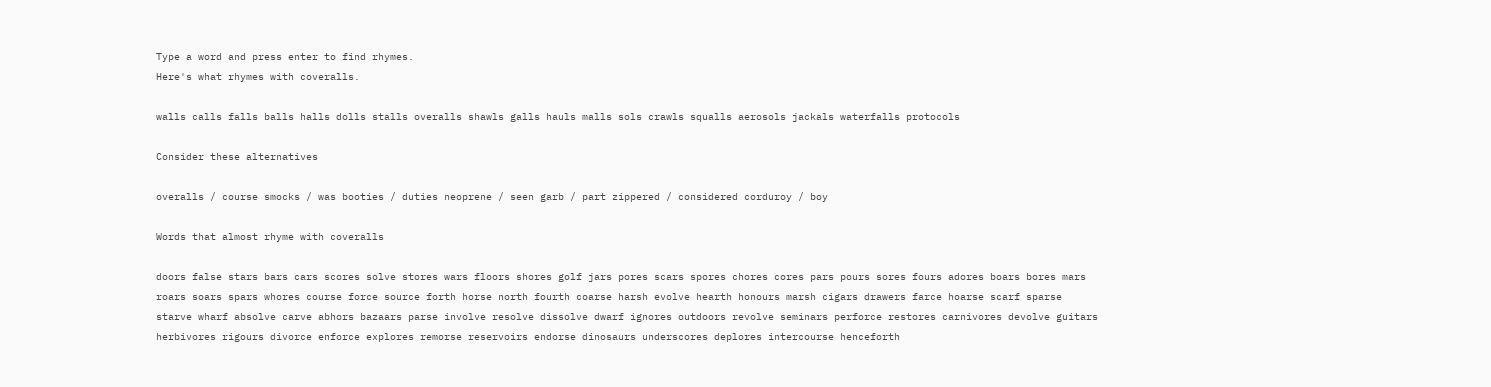Type a word and press enter to find rhymes.
Here's what rhymes with coveralls.

walls calls falls balls halls dolls stalls overalls shawls galls hauls malls sols crawls squalls aerosols jackals waterfalls protocols

Consider these alternatives

overalls / course smocks / was booties / duties neoprene / seen garb / part zippered / considered corduroy / boy

Words that almost rhyme with coveralls

doors false stars bars cars scores solve stores wars floors shores golf jars pores scars spores chores cores pars pours sores fours adores boars bores mars roars soars spars whores course force source forth horse north fourth coarse harsh evolve hearth honours marsh cigars drawers farce hoarse scarf sparse starve wharf absolve carve abhors bazaars parse involve resolve dissolve dwarf ignores outdoors revolve seminars perforce restores carnivores devolve guitars herbivores rigours divorce enforce explores remorse reservoirs endorse dinosaurs underscores deplores intercourse henceforth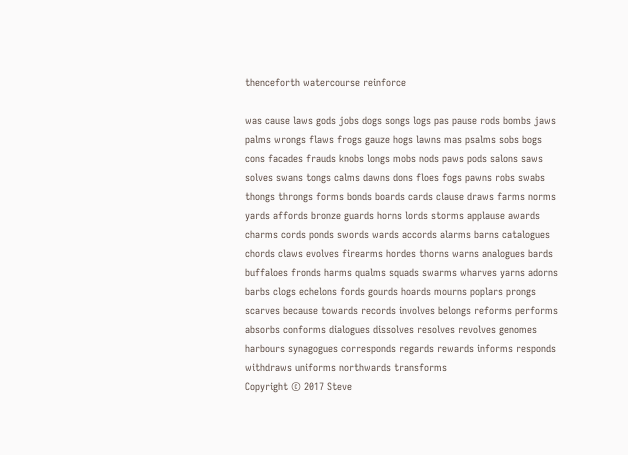thenceforth watercourse reinforce

was cause laws gods jobs dogs songs logs pas pause rods bombs jaws palms wrongs flaws frogs gauze hogs lawns mas psalms sobs bogs cons facades frauds knobs longs mobs nods paws pods salons saws solves swans tongs calms dawns dons floes fogs pawns robs swabs thongs throngs forms bonds boards cards clause draws farms norms yards affords bronze guards horns lords storms applause awards charms cords ponds swords wards accords alarms barns catalogues chords claws evolves firearms hordes thorns warns analogues bards buffaloes fronds harms qualms squads swarms wharves yarns adorns barbs clogs echelons fords gourds hoards mourns poplars prongs scarves because towards records involves belongs reforms performs absorbs conforms dialogues dissolves resolves revolves genomes harbours synagogues corresponds regards rewards informs responds withdraws uniforms northwards transforms
Copyright © 2017 Steve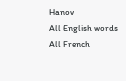Hanov
All English words All French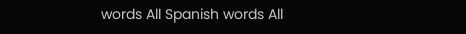words All Spanish words All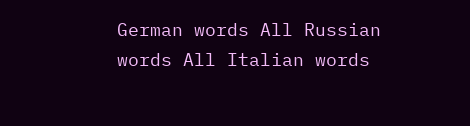German words All Russian words All Italian words